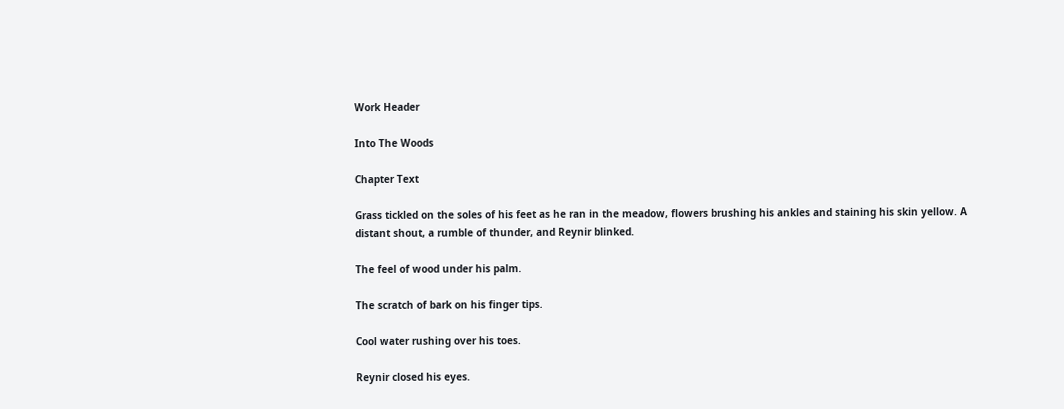Work Header

Into The Woods

Chapter Text

Grass tickled on the soles of his feet as he ran in the meadow, flowers brushing his ankles and staining his skin yellow. A distant shout, a rumble of thunder, and Reynir blinked.

The feel of wood under his palm.

The scratch of bark on his finger tips.

Cool water rushing over his toes.

Reynir closed his eyes.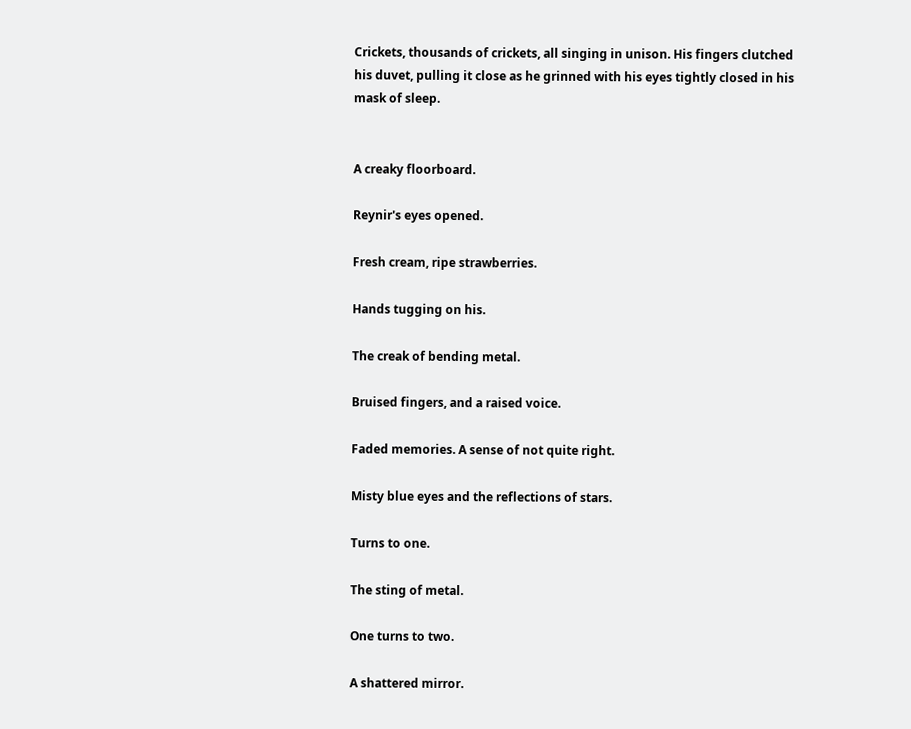Crickets, thousands of crickets, all singing in unison. His fingers clutched his duvet, pulling it close as he grinned with his eyes tightly closed in his mask of sleep.


A creaky floorboard.

Reynir's eyes opened.

Fresh cream, ripe strawberries.

Hands tugging on his.

The creak of bending metal.

Bruised fingers, and a raised voice.

Faded memories. A sense of not quite right.

Misty blue eyes and the reflections of stars.

Turns to one.

The sting of metal.

One turns to two.

A shattered mirror.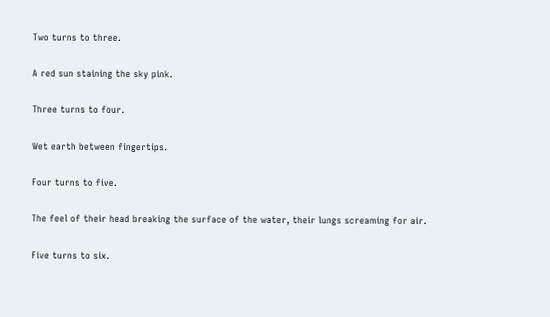Two turns to three.

A red sun staining the sky pink.

Three turns to four.

Wet earth between fingertips.

Four turns to five.

The feel of their head breaking the surface of the water, their lungs screaming for air.

Five turns to six.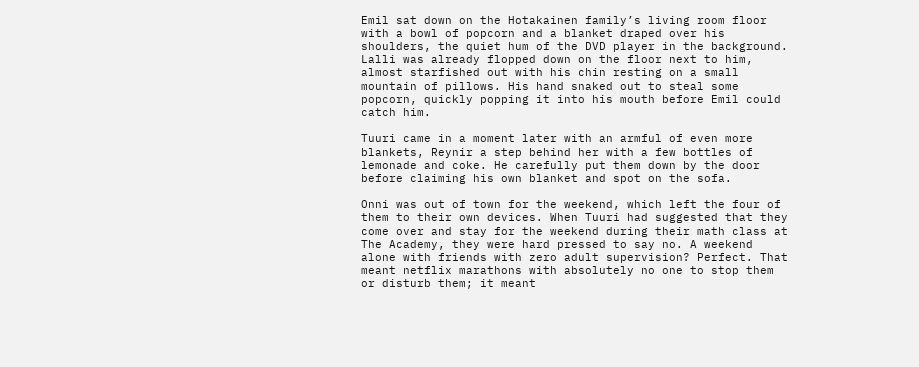Emil sat down on the Hotakainen family’s living room floor with a bowl of popcorn and a blanket draped over his shoulders, the quiet hum of the DVD player in the background. Lalli was already flopped down on the floor next to him, almost starfished out with his chin resting on a small mountain of pillows. His hand snaked out to steal some popcorn, quickly popping it into his mouth before Emil could catch him.

Tuuri came in a moment later with an armful of even more blankets, Reynir a step behind her with a few bottles of lemonade and coke. He carefully put them down by the door before claiming his own blanket and spot on the sofa.

Onni was out of town for the weekend, which left the four of them to their own devices. When Tuuri had suggested that they come over and stay for the weekend during their math class at The Academy, they were hard pressed to say no. A weekend alone with friends with zero adult supervision? Perfect. That meant netflix marathons with absolutely no one to stop them or disturb them; it meant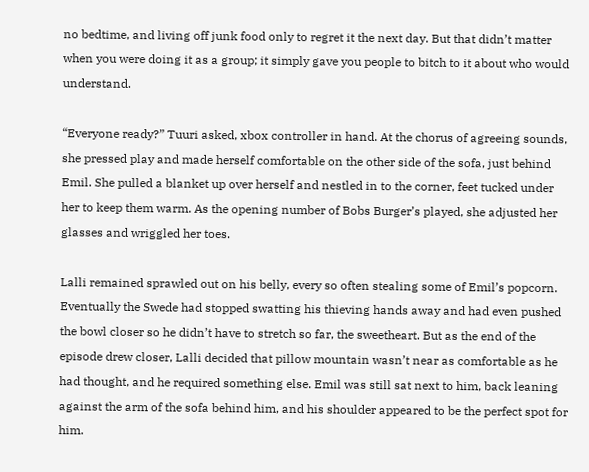no bedtime, and living off junk food only to regret it the next day. But that didn’t matter when you were doing it as a group; it simply gave you people to bitch to it about who would understand.

“Everyone ready?” Tuuri asked, xbox controller in hand. At the chorus of agreeing sounds, she pressed play and made herself comfortable on the other side of the sofa, just behind Emil. She pulled a blanket up over herself and nestled in to the corner, feet tucked under her to keep them warm. As the opening number of Bobs Burger’s played, she adjusted her glasses and wriggled her toes.

Lalli remained sprawled out on his belly, every so often stealing some of Emil’s popcorn. Eventually the Swede had stopped swatting his thieving hands away and had even pushed the bowl closer so he didn’t have to stretch so far, the sweetheart. But as the end of the episode drew closer, Lalli decided that pillow mountain wasn’t near as comfortable as he had thought, and he required something else. Emil was still sat next to him, back leaning against the arm of the sofa behind him, and his shoulder appeared to be the perfect spot for him.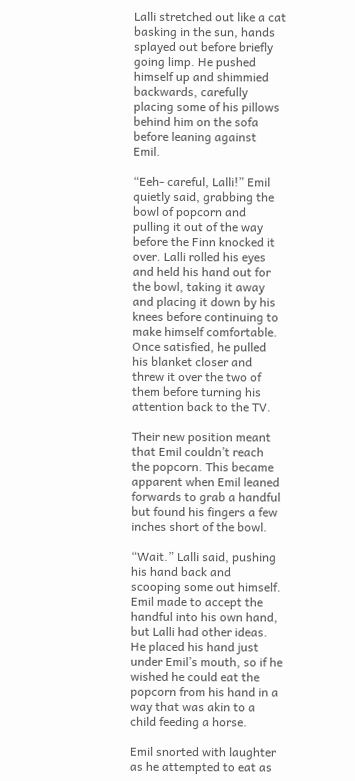Lalli stretched out like a cat basking in the sun, hands splayed out before briefly going limp. He pushed himself up and shimmied backwards, carefully placing some of his pillows behind him on the sofa before leaning against Emil.

“Eeh- careful, Lalli!” Emil quietly said, grabbing the bowl of popcorn and pulling it out of the way before the Finn knocked it over. Lalli rolled his eyes and held his hand out for the bowl, taking it away and placing it down by his knees before continuing to make himself comfortable. Once satisfied, he pulled his blanket closer and threw it over the two of them before turning his attention back to the TV.

Their new position meant that Emil couldn’t reach the popcorn. This became apparent when Emil leaned forwards to grab a handful but found his fingers a few inches short of the bowl.

“Wait.” Lalli said, pushing his hand back and scooping some out himself. Emil made to accept the handful into his own hand, but Lalli had other ideas. He placed his hand just under Emil’s mouth, so if he wished he could eat the popcorn from his hand in a way that was akin to a child feeding a horse.

Emil snorted with laughter as he attempted to eat as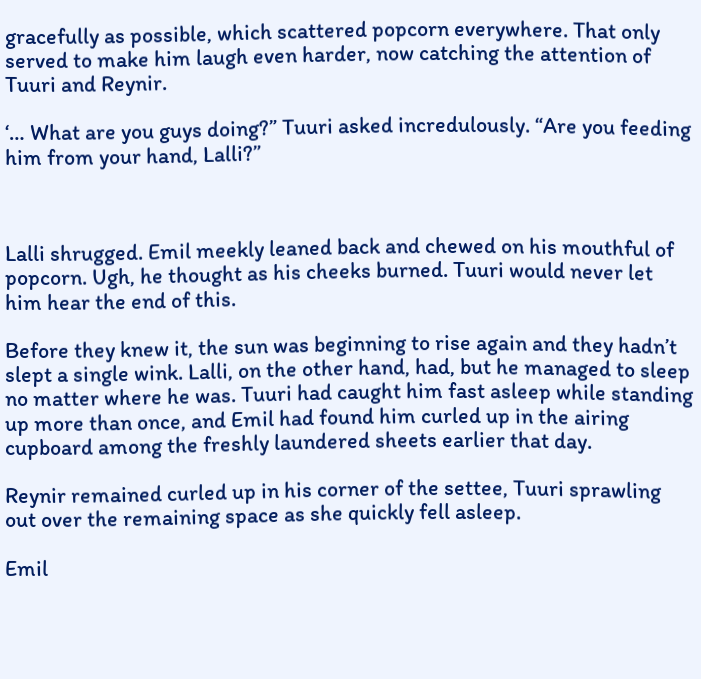gracefully as possible, which scattered popcorn everywhere. That only served to make him laugh even harder, now catching the attention of Tuuri and Reynir.

‘… What are you guys doing?” Tuuri asked incredulously. “Are you feeding him from your hand, Lalli?”



Lalli shrugged. Emil meekly leaned back and chewed on his mouthful of popcorn. Ugh, he thought as his cheeks burned. Tuuri would never let him hear the end of this.

Before they knew it, the sun was beginning to rise again and they hadn’t slept a single wink. Lalli, on the other hand, had, but he managed to sleep no matter where he was. Tuuri had caught him fast asleep while standing up more than once, and Emil had found him curled up in the airing cupboard among the freshly laundered sheets earlier that day.

Reynir remained curled up in his corner of the settee, Tuuri sprawling out over the remaining space as she quickly fell asleep.

Emil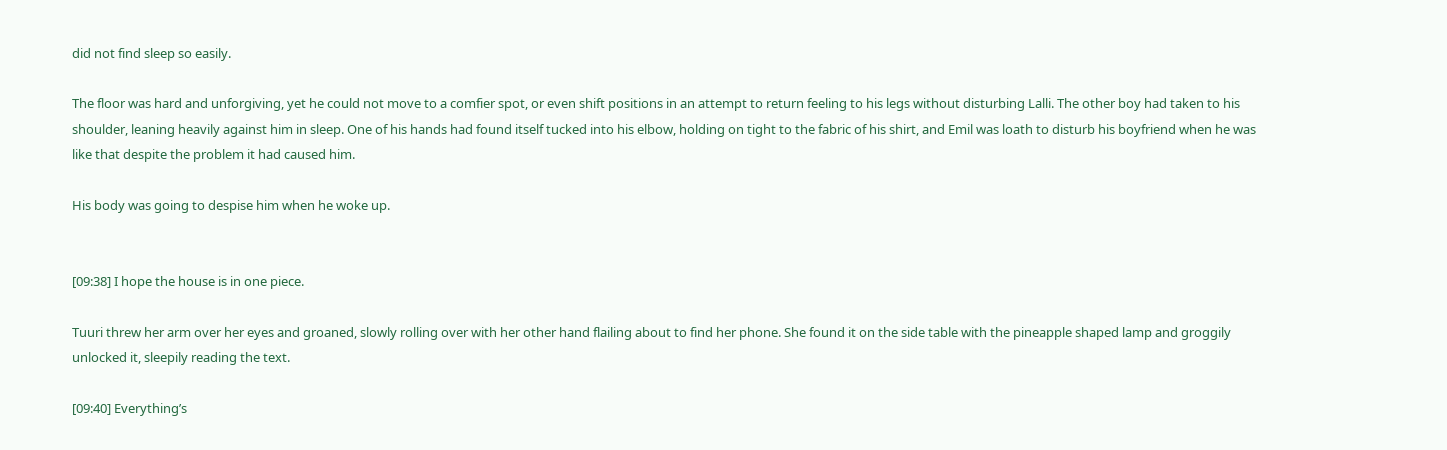did not find sleep so easily.

The floor was hard and unforgiving, yet he could not move to a comfier spot, or even shift positions in an attempt to return feeling to his legs without disturbing Lalli. The other boy had taken to his shoulder, leaning heavily against him in sleep. One of his hands had found itself tucked into his elbow, holding on tight to the fabric of his shirt, and Emil was loath to disturb his boyfriend when he was like that despite the problem it had caused him.

His body was going to despise him when he woke up.


[09:38] I hope the house is in one piece.

Tuuri threw her arm over her eyes and groaned, slowly rolling over with her other hand flailing about to find her phone. She found it on the side table with the pineapple shaped lamp and groggily unlocked it, sleepily reading the text.

[09:40] Everything’s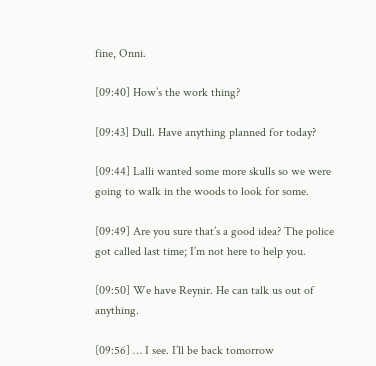fine, Onni.

[09:40] How’s the work thing?

[09:43] Dull. Have anything planned for today?

[09:44] Lalli wanted some more skulls so we were going to walk in the woods to look for some.

[09:49] Are you sure that’s a good idea? The police got called last time; I’m not here to help you.

[09:50] We have Reynir. He can talk us out of anything.

[09:56] … I see. I’ll be back tomorrow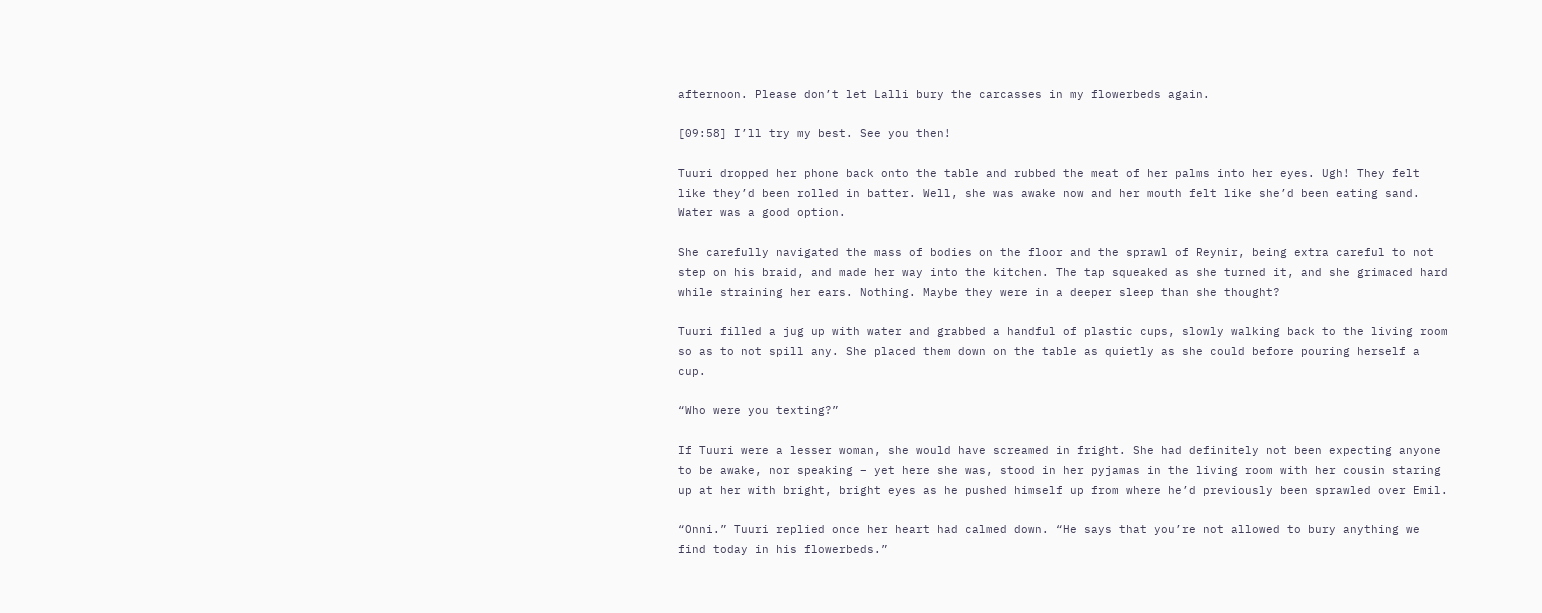afternoon. Please don’t let Lalli bury the carcasses in my flowerbeds again.

[09:58] I’ll try my best. See you then!

Tuuri dropped her phone back onto the table and rubbed the meat of her palms into her eyes. Ugh! They felt like they’d been rolled in batter. Well, she was awake now and her mouth felt like she’d been eating sand. Water was a good option.

She carefully navigated the mass of bodies on the floor and the sprawl of Reynir, being extra careful to not step on his braid, and made her way into the kitchen. The tap squeaked as she turned it, and she grimaced hard while straining her ears. Nothing. Maybe they were in a deeper sleep than she thought?

Tuuri filled a jug up with water and grabbed a handful of plastic cups, slowly walking back to the living room so as to not spill any. She placed them down on the table as quietly as she could before pouring herself a cup.

“Who were you texting?”

If Tuuri were a lesser woman, she would have screamed in fright. She had definitely not been expecting anyone to be awake, nor speaking – yet here she was, stood in her pyjamas in the living room with her cousin staring up at her with bright, bright eyes as he pushed himself up from where he’d previously been sprawled over Emil.

“Onni.” Tuuri replied once her heart had calmed down. “He says that you’re not allowed to bury anything we find today in his flowerbeds.”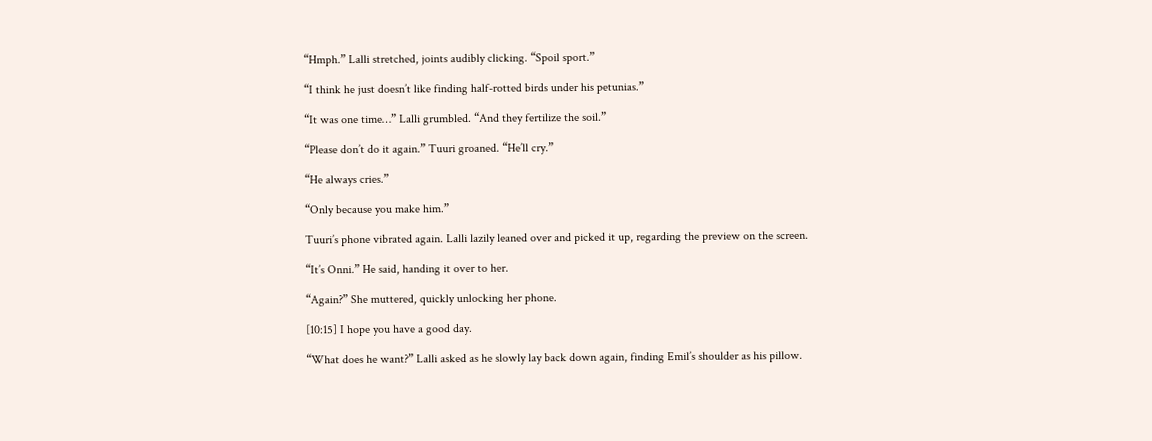“Hmph.” Lalli stretched, joints audibly clicking. “Spoil sport.”

“I think he just doesn’t like finding half-rotted birds under his petunias.”

“It was one time…” Lalli grumbled. “And they fertilize the soil.”

“Please don’t do it again.” Tuuri groaned. “He’ll cry.”

“He always cries.”

“Only because you make him.”

Tuuri’s phone vibrated again. Lalli lazily leaned over and picked it up, regarding the preview on the screen.

“It’s Onni.” He said, handing it over to her.

“Again?” She muttered, quickly unlocking her phone.

[10:15] I hope you have a good day.

“What does he want?” Lalli asked as he slowly lay back down again, finding Emil’s shoulder as his pillow.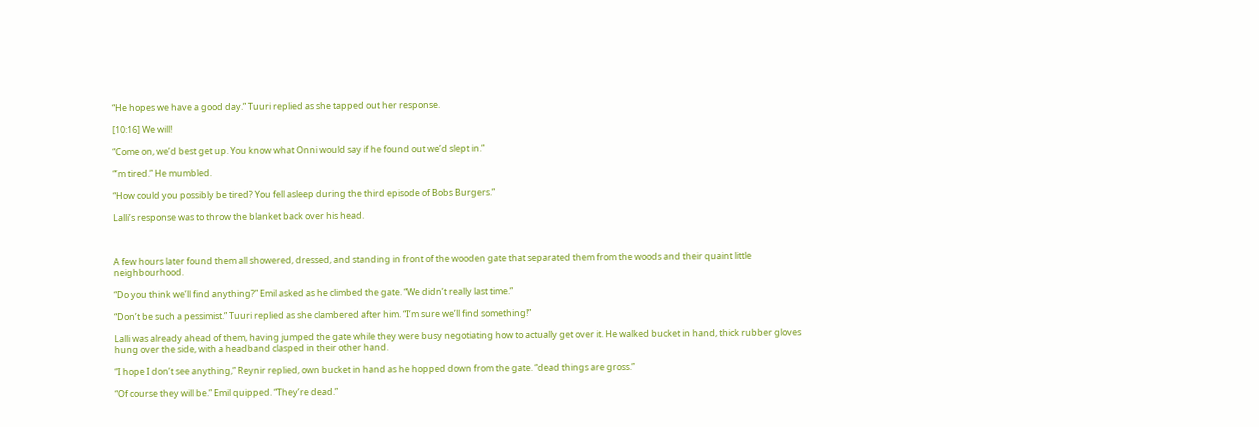“He hopes we have a good day.” Tuuri replied as she tapped out her response.

[10:16] We will!

“Come on, we’d best get up. You know what Onni would say if he found out we’d slept in.”

“’m tired.” He mumbled.

“How could you possibly be tired? You fell asleep during the third episode of Bobs Burgers.”

Lalli’s response was to throw the blanket back over his head.



A few hours later found them all showered, dressed, and standing in front of the wooden gate that separated them from the woods and their quaint little neighbourhood.

“Do you think we’ll find anything?” Emil asked as he climbed the gate. “We didn’t really last time.”

“Don’t be such a pessimist.” Tuuri replied as she clambered after him. “I’m sure we’ll find something!”

Lalli was already ahead of them, having jumped the gate while they were busy negotiating how to actually get over it. He walked bucket in hand, thick rubber gloves hung over the side, with a headband clasped in their other hand.

“I hope I don’t see anything,” Reynir replied, own bucket in hand as he hopped down from the gate. “dead things are gross.”

“Of course they will be.” Emil quipped. “They’re dead.”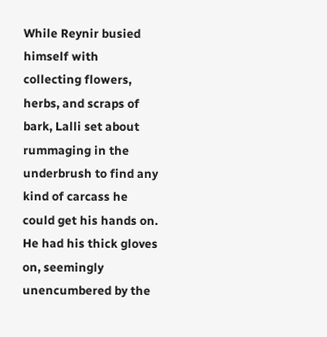While Reynir busied himself with collecting flowers, herbs, and scraps of bark, Lalli set about rummaging in the underbrush to find any kind of carcass he could get his hands on. He had his thick gloves on, seemingly unencumbered by the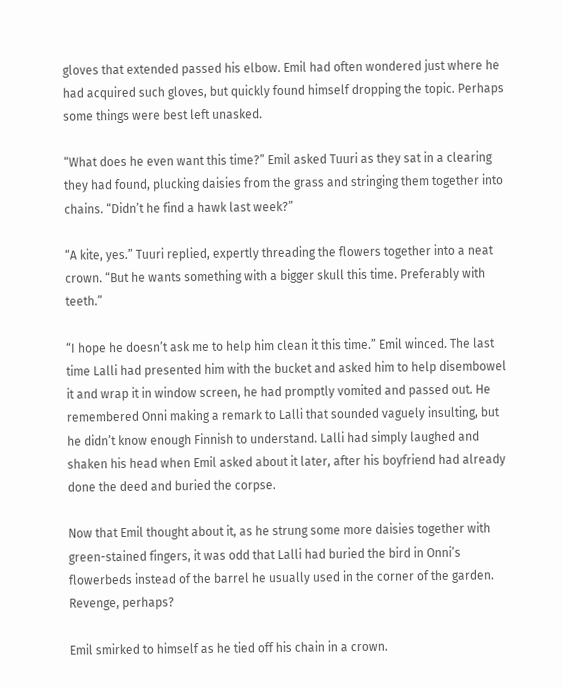gloves that extended passed his elbow. Emil had often wondered just where he had acquired such gloves, but quickly found himself dropping the topic. Perhaps some things were best left unasked.

“What does he even want this time?” Emil asked Tuuri as they sat in a clearing they had found, plucking daisies from the grass and stringing them together into chains. “Didn’t he find a hawk last week?”

“A kite, yes.” Tuuri replied, expertly threading the flowers together into a neat crown. “But he wants something with a bigger skull this time. Preferably with teeth.”

“I hope he doesn’t ask me to help him clean it this time.” Emil winced. The last time Lalli had presented him with the bucket and asked him to help disembowel it and wrap it in window screen, he had promptly vomited and passed out. He remembered Onni making a remark to Lalli that sounded vaguely insulting, but he didn’t know enough Finnish to understand. Lalli had simply laughed and shaken his head when Emil asked about it later, after his boyfriend had already done the deed and buried the corpse.

Now that Emil thought about it, as he strung some more daisies together with green-stained fingers, it was odd that Lalli had buried the bird in Onni’s flowerbeds instead of the barrel he usually used in the corner of the garden. Revenge, perhaps?

Emil smirked to himself as he tied off his chain in a crown.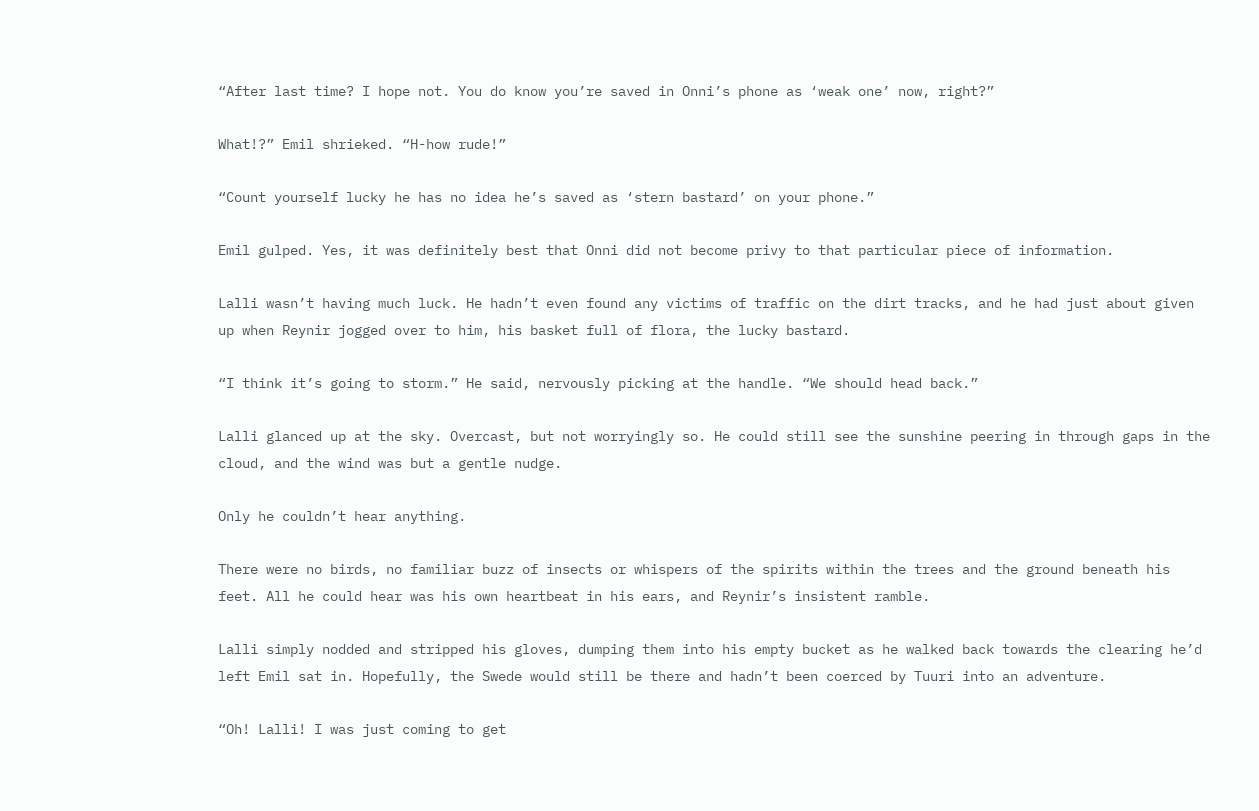“After last time? I hope not. You do know you’re saved in Onni’s phone as ‘weak one’ now, right?”

What!?” Emil shrieked. “H-how rude!”

“Count yourself lucky he has no idea he’s saved as ‘stern bastard’ on your phone.”

Emil gulped. Yes, it was definitely best that Onni did not become privy to that particular piece of information.

Lalli wasn’t having much luck. He hadn’t even found any victims of traffic on the dirt tracks, and he had just about given up when Reynir jogged over to him, his basket full of flora, the lucky bastard.

“I think it’s going to storm.” He said, nervously picking at the handle. “We should head back.”

Lalli glanced up at the sky. Overcast, but not worryingly so. He could still see the sunshine peering in through gaps in the cloud, and the wind was but a gentle nudge.

Only he couldn’t hear anything.

There were no birds, no familiar buzz of insects or whispers of the spirits within the trees and the ground beneath his feet. All he could hear was his own heartbeat in his ears, and Reynir’s insistent ramble.

Lalli simply nodded and stripped his gloves, dumping them into his empty bucket as he walked back towards the clearing he’d left Emil sat in. Hopefully, the Swede would still be there and hadn’t been coerced by Tuuri into an adventure.

“Oh! Lalli! I was just coming to get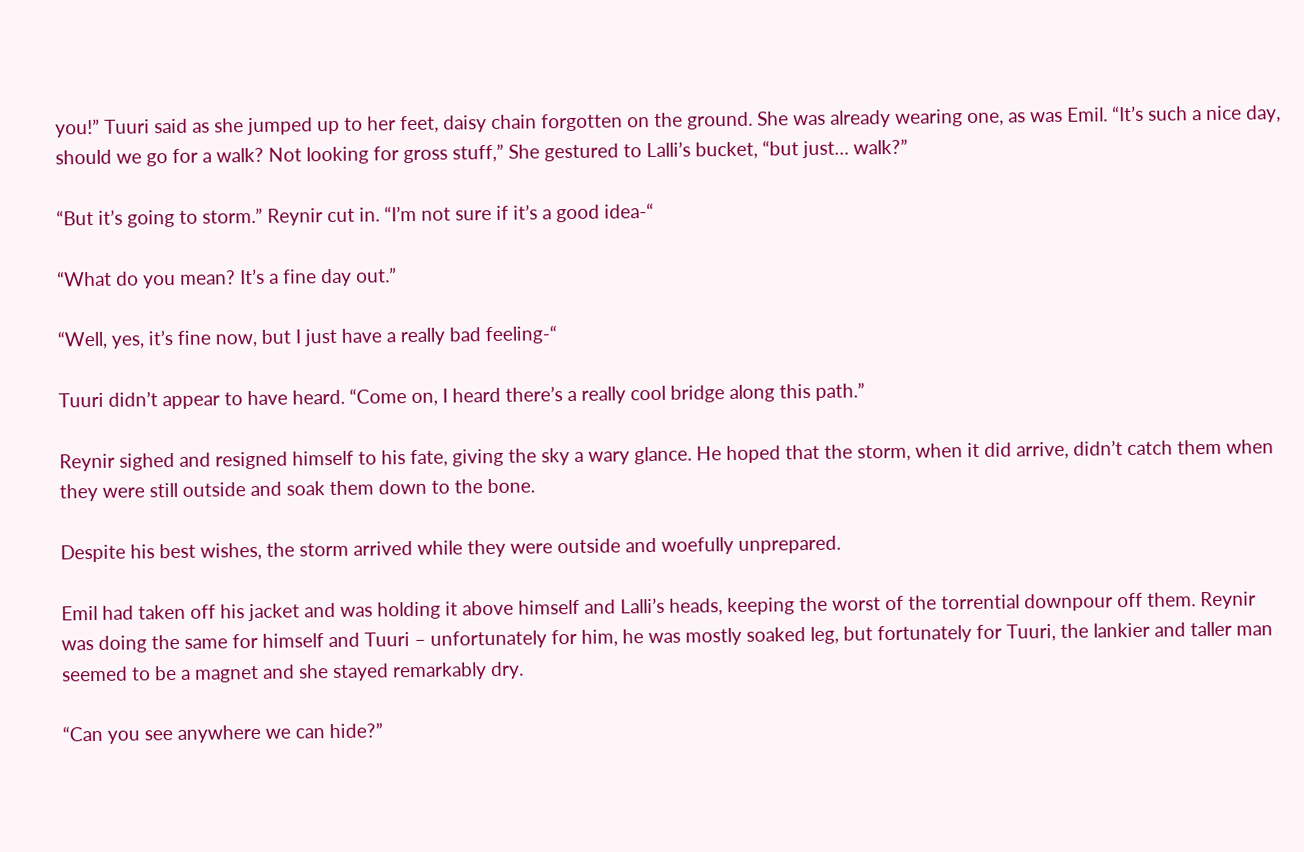you!” Tuuri said as she jumped up to her feet, daisy chain forgotten on the ground. She was already wearing one, as was Emil. “It’s such a nice day, should we go for a walk? Not looking for gross stuff,” She gestured to Lalli’s bucket, “but just… walk?”

“But it’s going to storm.” Reynir cut in. “I’m not sure if it’s a good idea-“

“What do you mean? It’s a fine day out.”

“Well, yes, it’s fine now, but I just have a really bad feeling-“

Tuuri didn’t appear to have heard. “Come on, I heard there’s a really cool bridge along this path.”

Reynir sighed and resigned himself to his fate, giving the sky a wary glance. He hoped that the storm, when it did arrive, didn’t catch them when they were still outside and soak them down to the bone.

Despite his best wishes, the storm arrived while they were outside and woefully unprepared.

Emil had taken off his jacket and was holding it above himself and Lalli’s heads, keeping the worst of the torrential downpour off them. Reynir was doing the same for himself and Tuuri – unfortunately for him, he was mostly soaked leg, but fortunately for Tuuri, the lankier and taller man seemed to be a magnet and she stayed remarkably dry.

“Can you see anywhere we can hide?”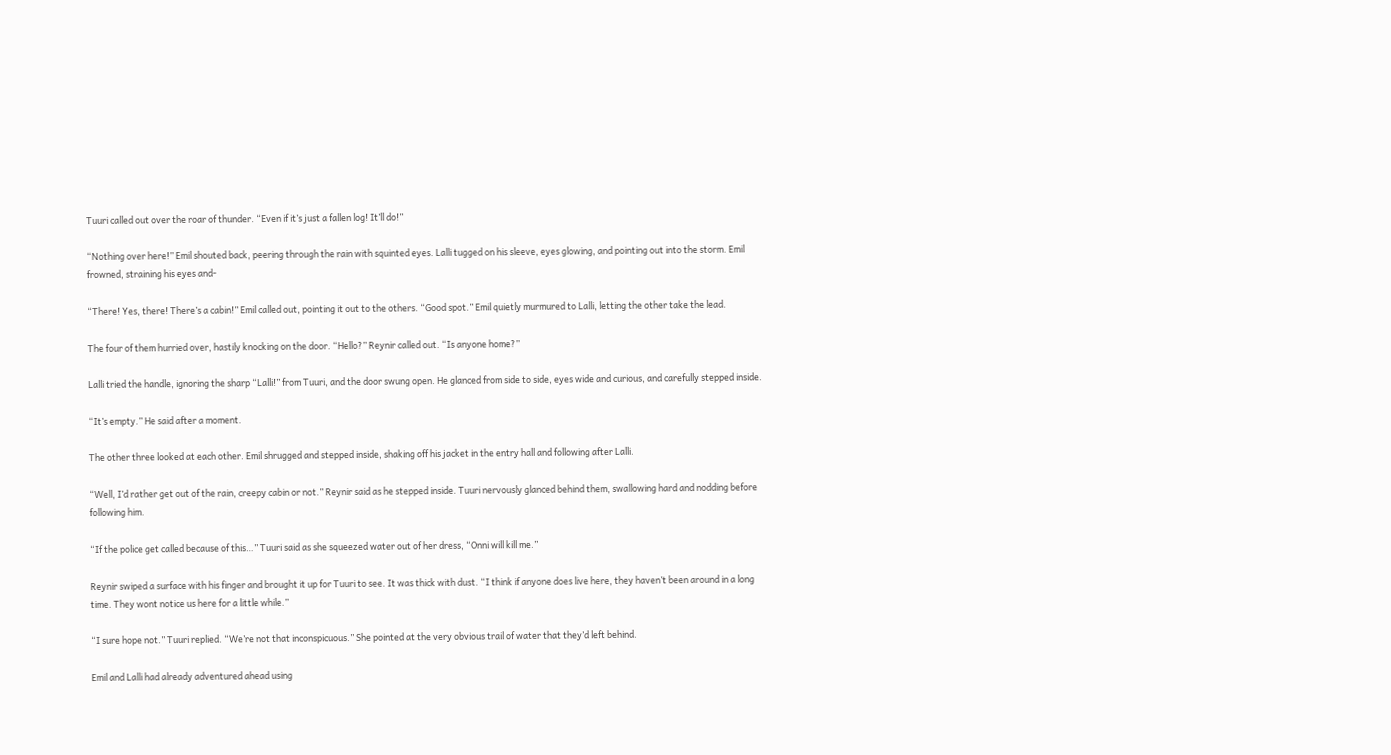Tuuri called out over the roar of thunder. “Even if it’s just a fallen log! It’ll do!”

“Nothing over here!” Emil shouted back, peering through the rain with squinted eyes. Lalli tugged on his sleeve, eyes glowing, and pointing out into the storm. Emil frowned, straining his eyes and-

“There! Yes, there! There’s a cabin!” Emil called out, pointing it out to the others. “Good spot.” Emil quietly murmured to Lalli, letting the other take the lead.

The four of them hurried over, hastily knocking on the door. “Hello?” Reynir called out. “Is anyone home?”

Lalli tried the handle, ignoring the sharp “Lalli!” from Tuuri, and the door swung open. He glanced from side to side, eyes wide and curious, and carefully stepped inside.

“It’s empty.” He said after a moment.

The other three looked at each other. Emil shrugged and stepped inside, shaking off his jacket in the entry hall and following after Lalli.

“Well, I’d rather get out of the rain, creepy cabin or not.” Reynir said as he stepped inside. Tuuri nervously glanced behind them, swallowing hard and nodding before following him.

“If the police get called because of this…” Tuuri said as she squeezed water out of her dress, “Onni will kill me.”

Reynir swiped a surface with his finger and brought it up for Tuuri to see. It was thick with dust. “I think if anyone does live here, they haven’t been around in a long time. They wont notice us here for a little while.”

“I sure hope not.” Tuuri replied. “We’re not that inconspicuous.” She pointed at the very obvious trail of water that they’d left behind.

Emil and Lalli had already adventured ahead using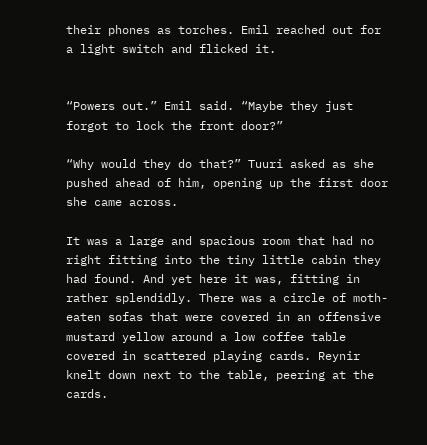their phones as torches. Emil reached out for a light switch and flicked it.


“Powers out.” Emil said. “Maybe they just forgot to lock the front door?”

“Why would they do that?” Tuuri asked as she pushed ahead of him, opening up the first door she came across.

It was a large and spacious room that had no right fitting into the tiny little cabin they had found. And yet here it was, fitting in rather splendidly. There was a circle of moth-eaten sofas that were covered in an offensive mustard yellow around a low coffee table covered in scattered playing cards. Reynir knelt down next to the table, peering at the cards.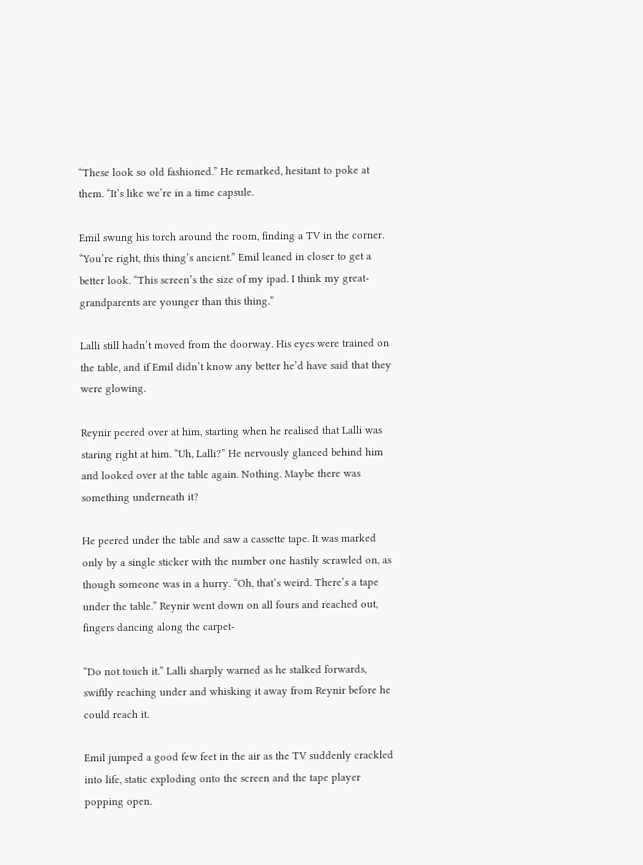“These look so old fashioned.” He remarked, hesitant to poke at them. “It’s like we’re in a time capsule.

Emil swung his torch around the room, finding a TV in the corner. “You’re right, this thing’s ancient.” Emil leaned in closer to get a better look. “This screen’s the size of my ipad. I think my great-grandparents are younger than this thing.”

Lalli still hadn’t moved from the doorway. His eyes were trained on the table, and if Emil didn’t know any better he’d have said that they were glowing.

Reynir peered over at him, starting when he realised that Lalli was staring right at him. “Uh, Lalli?” He nervously glanced behind him and looked over at the table again. Nothing. Maybe there was something underneath it?

He peered under the table and saw a cassette tape. It was marked only by a single sticker with the number one hastily scrawled on, as though someone was in a hurry. “Oh, that’s weird. There’s a tape under the table.” Reynir went down on all fours and reached out, fingers dancing along the carpet-

“Do not touch it.” Lalli sharply warned as he stalked forwards, swiftly reaching under and whisking it away from Reynir before he could reach it.

Emil jumped a good few feet in the air as the TV suddenly crackled into life, static exploding onto the screen and the tape player popping open.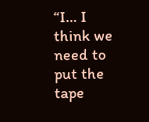“I… I think we need to put the tape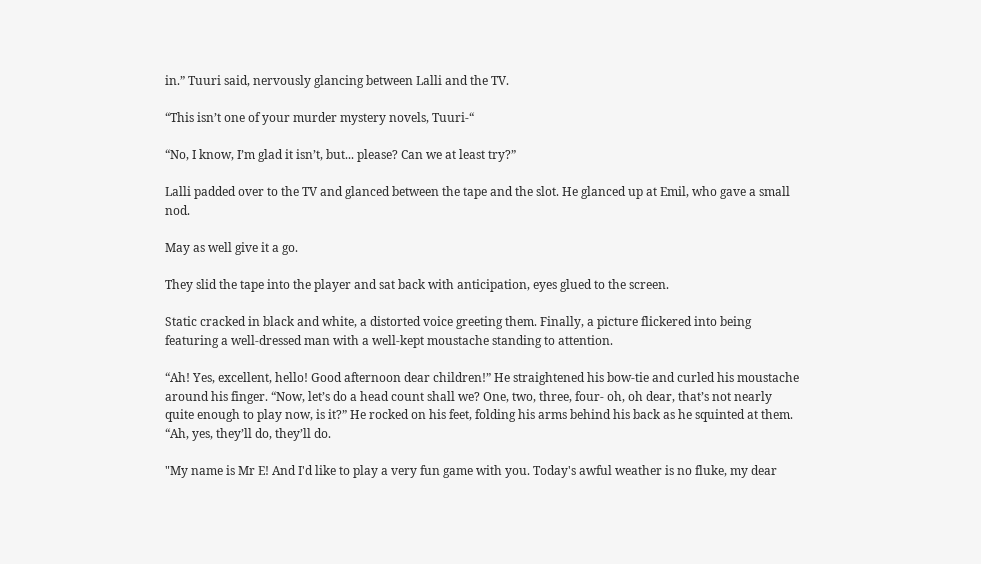in.” Tuuri said, nervously glancing between Lalli and the TV.

“This isn’t one of your murder mystery novels, Tuuri-“

“No, I know, I’m glad it isn’t, but... please? Can we at least try?”

Lalli padded over to the TV and glanced between the tape and the slot. He glanced up at Emil, who gave a small nod.

May as well give it a go.

They slid the tape into the player and sat back with anticipation, eyes glued to the screen.

Static cracked in black and white, a distorted voice greeting them. Finally, a picture flickered into being featuring a well-dressed man with a well-kept moustache standing to attention.

“Ah! Yes, excellent, hello! Good afternoon dear children!” He straightened his bow-tie and curled his moustache around his finger. “Now, let’s do a head count shall we? One, two, three, four- oh, oh dear, that’s not nearly quite enough to play now, is it?” He rocked on his feet, folding his arms behind his back as he squinted at them. “Ah, yes, they’ll do, they’ll do.

"My name is Mr E! And I'd like to play a very fun game with you. Today's awful weather is no fluke, my dear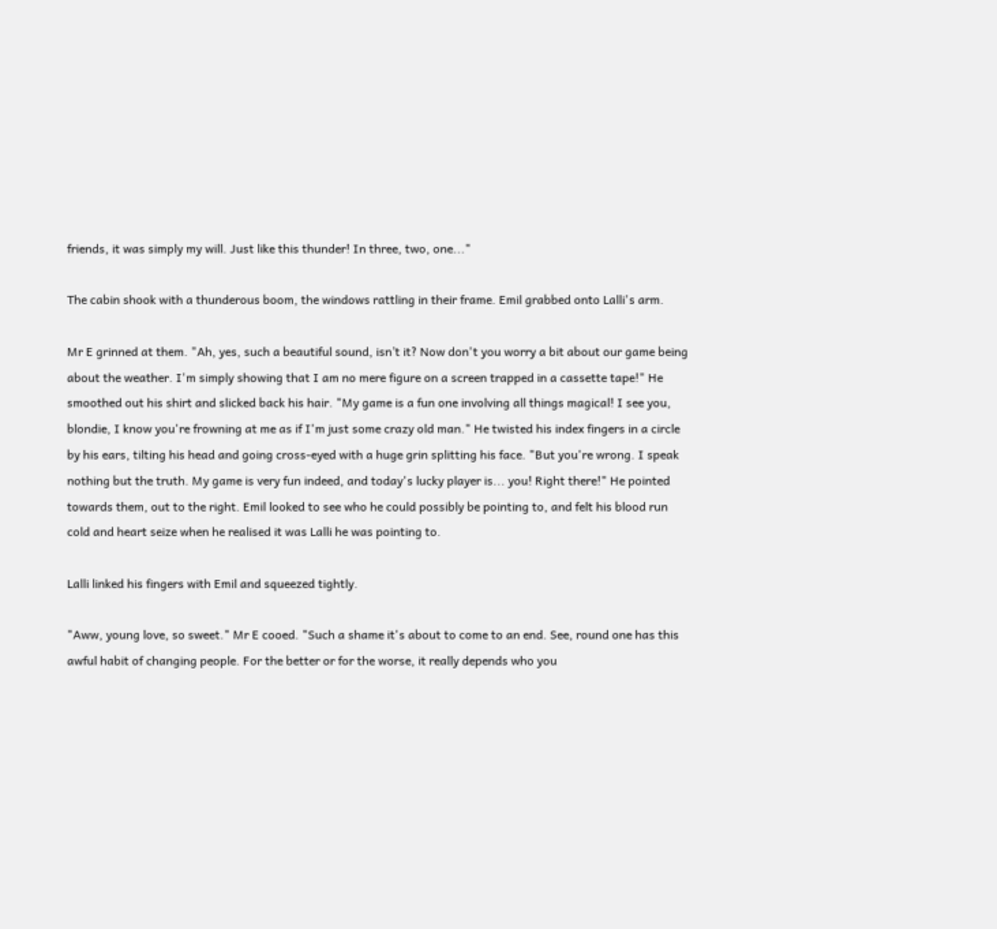friends, it was simply my will. Just like this thunder! In three, two, one..."

The cabin shook with a thunderous boom, the windows rattling in their frame. Emil grabbed onto Lalli's arm.

Mr E grinned at them. "Ah, yes, such a beautiful sound, isn’t it? Now don't you worry a bit about our game being about the weather. I'm simply showing that I am no mere figure on a screen trapped in a cassette tape!" He smoothed out his shirt and slicked back his hair. "My game is a fun one involving all things magical! I see you, blondie, I know you're frowning at me as if I'm just some crazy old man." He twisted his index fingers in a circle by his ears, tilting his head and going cross-eyed with a huge grin splitting his face. "But you're wrong. I speak nothing but the truth. My game is very fun indeed, and today's lucky player is... you! Right there!" He pointed towards them, out to the right. Emil looked to see who he could possibly be pointing to, and felt his blood run cold and heart seize when he realised it was Lalli he was pointing to.

Lalli linked his fingers with Emil and squeezed tightly.

"Aww, young love, so sweet." Mr E cooed. "Such a shame it's about to come to an end. See, round one has this awful habit of changing people. For the better or for the worse, it really depends who you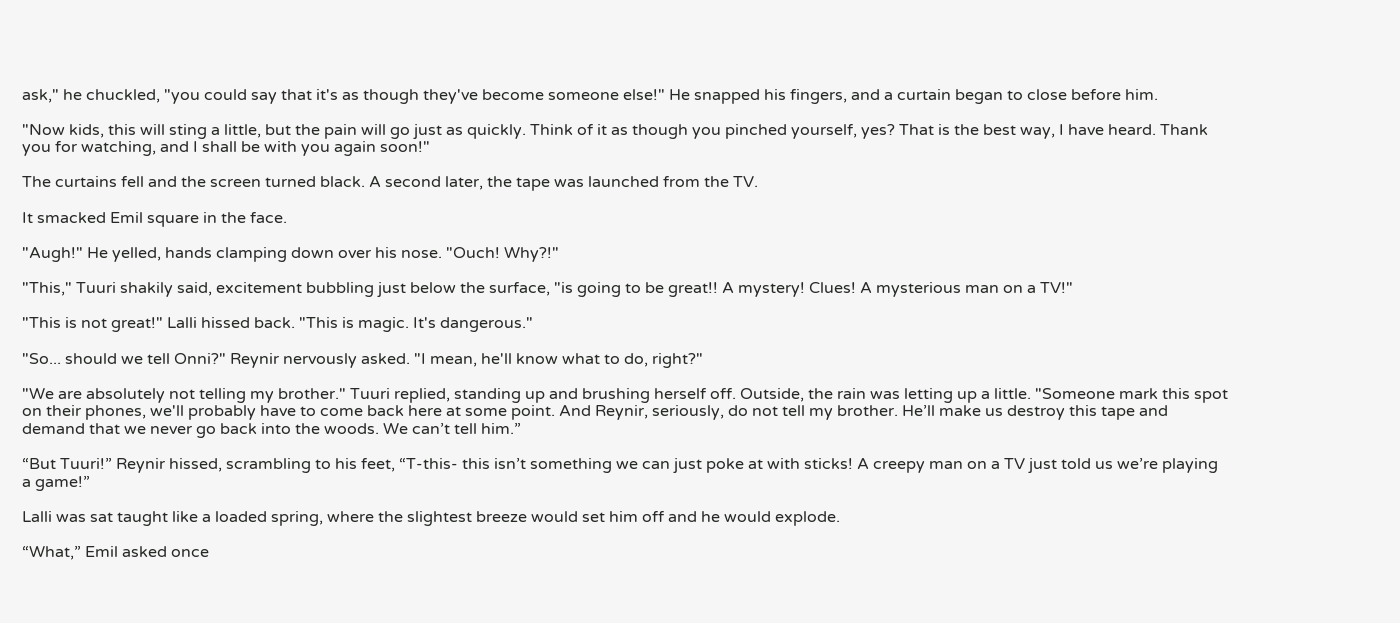ask," he chuckled, "you could say that it's as though they've become someone else!" He snapped his fingers, and a curtain began to close before him.

"Now kids, this will sting a little, but the pain will go just as quickly. Think of it as though you pinched yourself, yes? That is the best way, I have heard. Thank you for watching, and I shall be with you again soon!"

The curtains fell and the screen turned black. A second later, the tape was launched from the TV.

It smacked Emil square in the face.

"Augh!" He yelled, hands clamping down over his nose. "Ouch! Why?!"

"This," Tuuri shakily said, excitement bubbling just below the surface, "is going to be great!! A mystery! Clues! A mysterious man on a TV!"

"This is not great!" Lalli hissed back. "This is magic. It's dangerous."

"So... should we tell Onni?" Reynir nervously asked. "I mean, he'll know what to do, right?"

"We are absolutely not telling my brother." Tuuri replied, standing up and brushing herself off. Outside, the rain was letting up a little. "Someone mark this spot on their phones, we'll probably have to come back here at some point. And Reynir, seriously, do not tell my brother. He’ll make us destroy this tape and demand that we never go back into the woods. We can’t tell him.”

“But Tuuri!” Reynir hissed, scrambling to his feet, “T-this- this isn’t something we can just poke at with sticks! A creepy man on a TV just told us we’re playing a game!”

Lalli was sat taught like a loaded spring, where the slightest breeze would set him off and he would explode.

“What,” Emil asked once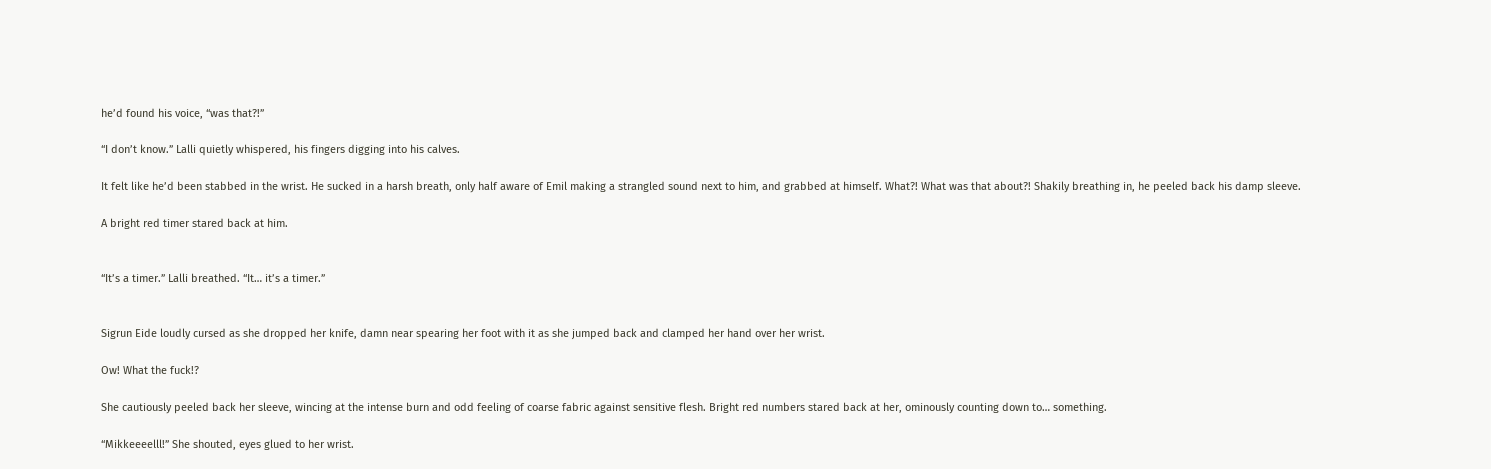he’d found his voice, “was that?!”

“I don’t know.” Lalli quietly whispered, his fingers digging into his calves.

It felt like he’d been stabbed in the wrist. He sucked in a harsh breath, only half aware of Emil making a strangled sound next to him, and grabbed at himself. What?! What was that about?! Shakily breathing in, he peeled back his damp sleeve.

A bright red timer stared back at him.


“It’s a timer.” Lalli breathed. “It… it’s a timer.”


Sigrun Eide loudly cursed as she dropped her knife, damn near spearing her foot with it as she jumped back and clamped her hand over her wrist.

Ow! What the fuck!?

She cautiously peeled back her sleeve, wincing at the intense burn and odd feeling of coarse fabric against sensitive flesh. Bright red numbers stared back at her, ominously counting down to… something.

“Mikkeeeelll!” She shouted, eyes glued to her wrist.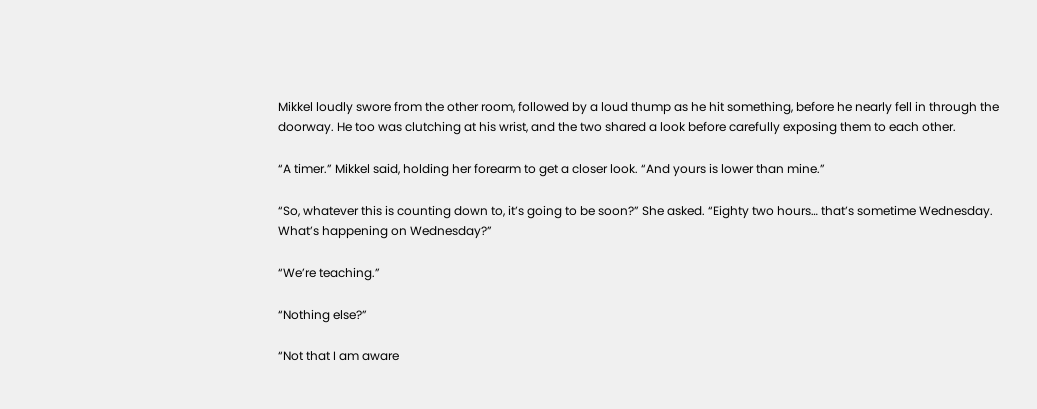Mikkel loudly swore from the other room, followed by a loud thump as he hit something, before he nearly fell in through the doorway. He too was clutching at his wrist, and the two shared a look before carefully exposing them to each other.

“A timer.” Mikkel said, holding her forearm to get a closer look. “And yours is lower than mine.”

“So, whatever this is counting down to, it’s going to be soon?” She asked. “Eighty two hours… that’s sometime Wednesday. What’s happening on Wednesday?”

“We’re teaching.”

“Nothing else?”

“Not that I am aware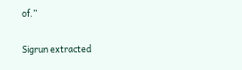of.”

Sigrun extracted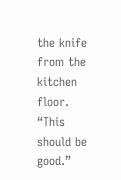the knife from the kitchen floor. “This should be good.”